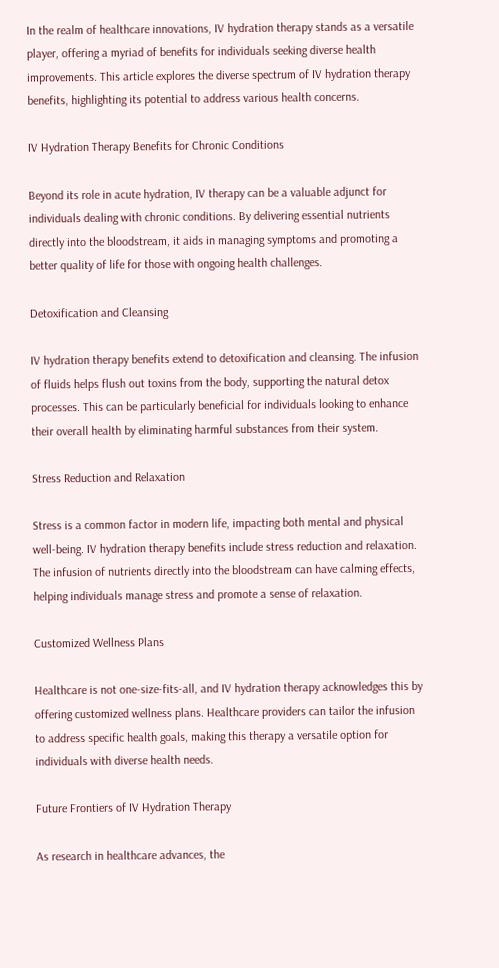In the realm of healthcare innovations, IV hydration therapy stands as a versatile player, offering a myriad of benefits for individuals seeking diverse health improvements. This article explores the diverse spectrum of IV hydration therapy benefits, highlighting its potential to address various health concerns.

IV Hydration Therapy Benefits for Chronic Conditions

Beyond its role in acute hydration, IV therapy can be a valuable adjunct for individuals dealing with chronic conditions. By delivering essential nutrients directly into the bloodstream, it aids in managing symptoms and promoting a better quality of life for those with ongoing health challenges.

Detoxification and Cleansing

IV hydration therapy benefits extend to detoxification and cleansing. The infusion of fluids helps flush out toxins from the body, supporting the natural detox processes. This can be particularly beneficial for individuals looking to enhance their overall health by eliminating harmful substances from their system.

Stress Reduction and Relaxation

Stress is a common factor in modern life, impacting both mental and physical well-being. IV hydration therapy benefits include stress reduction and relaxation. The infusion of nutrients directly into the bloodstream can have calming effects, helping individuals manage stress and promote a sense of relaxation.

Customized Wellness Plans

Healthcare is not one-size-fits-all, and IV hydration therapy acknowledges this by offering customized wellness plans. Healthcare providers can tailor the infusion to address specific health goals, making this therapy a versatile option for individuals with diverse health needs.

Future Frontiers of IV Hydration Therapy

As research in healthcare advances, the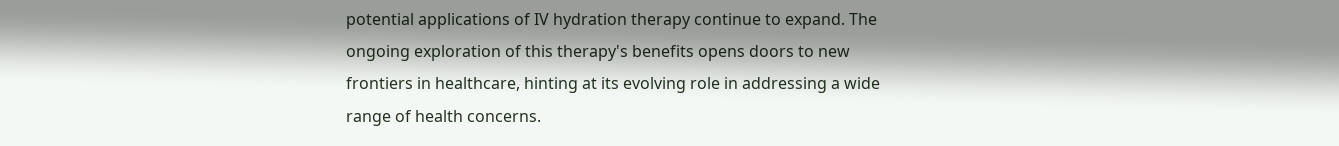potential applications of IV hydration therapy continue to expand. The ongoing exploration of this therapy's benefits opens doors to new frontiers in healthcare, hinting at its evolving role in addressing a wide range of health concerns.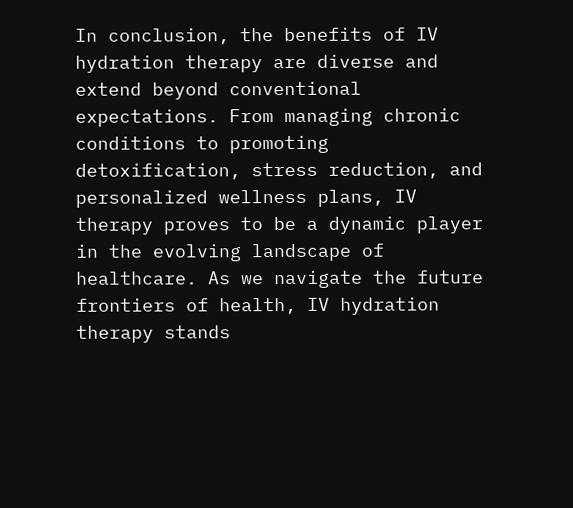In conclusion, the benefits of IV hydration therapy are diverse and extend beyond conventional expectations. From managing chronic conditions to promoting detoxification, stress reduction, and personalized wellness plans, IV therapy proves to be a dynamic player in the evolving landscape of healthcare. As we navigate the future frontiers of health, IV hydration therapy stands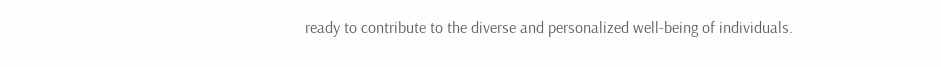ready to contribute to the diverse and personalized well-being of individuals.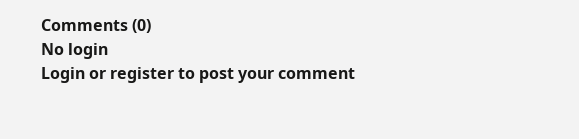Comments (0)
No login
Login or register to post your comment